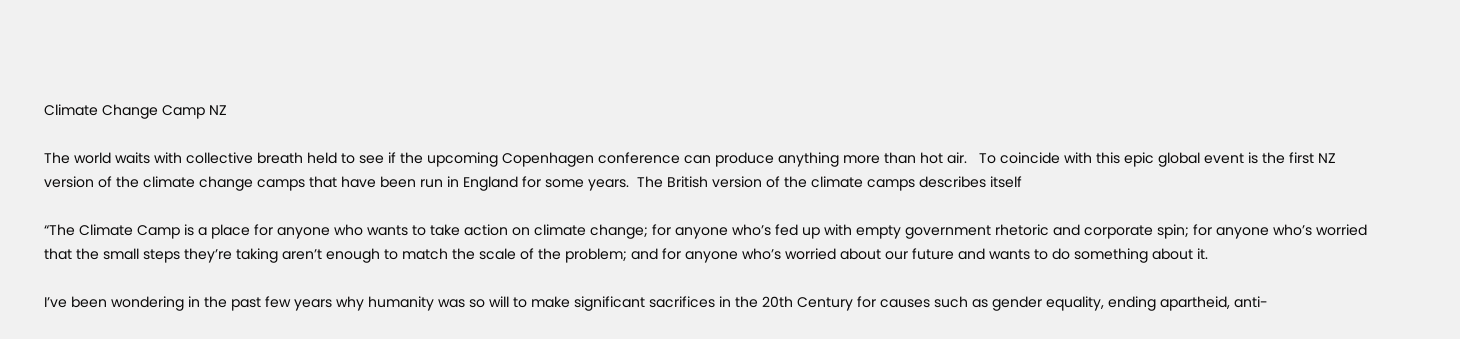Climate Change Camp NZ

The world waits with collective breath held to see if the upcoming Copenhagen conference can produce anything more than hot air.   To coincide with this epic global event is the first NZ version of the climate change camps that have been run in England for some years.  The British version of the climate camps describes itself

“The Climate Camp is a place for anyone who wants to take action on climate change; for anyone who’s fed up with empty government rhetoric and corporate spin; for anyone who’s worried that the small steps they’re taking aren’t enough to match the scale of the problem; and for anyone who’s worried about our future and wants to do something about it.

I’ve been wondering in the past few years why humanity was so will to make significant sacrifices in the 20th Century for causes such as gender equality, ending apartheid, anti-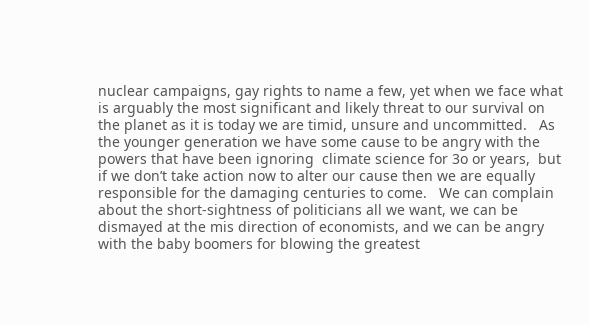nuclear campaigns, gay rights to name a few, yet when we face what is arguably the most significant and likely threat to our survival on the planet as it is today we are timid, unsure and uncommitted.   As the younger generation we have some cause to be angry with the powers that have been ignoring  climate science for 3o or years,  but if we don’t take action now to alter our cause then we are equally responsible for the damaging centuries to come.   We can complain about the short-sightness of politicians all we want, we can be dismayed at the mis direction of economists, and we can be angry with the baby boomers for blowing the greatest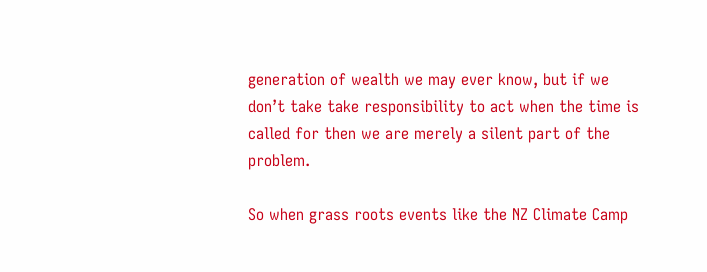generation of wealth we may ever know, but if we don’t take take responsibility to act when the time is called for then we are merely a silent part of the problem.

So when grass roots events like the NZ Climate Camp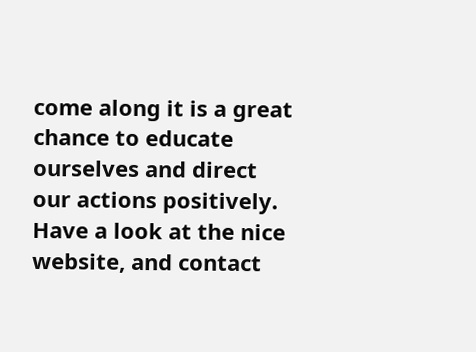come along it is a great chance to educate ourselves and direct our actions positively.  Have a look at the nice website, and contact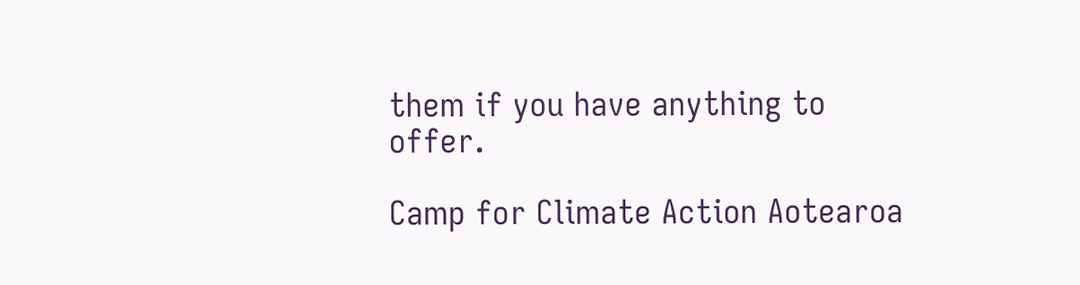them if you have anything to offer.

Camp for Climate Action Aotearoa